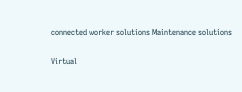connected worker solutions Maintenance solutions

Virtual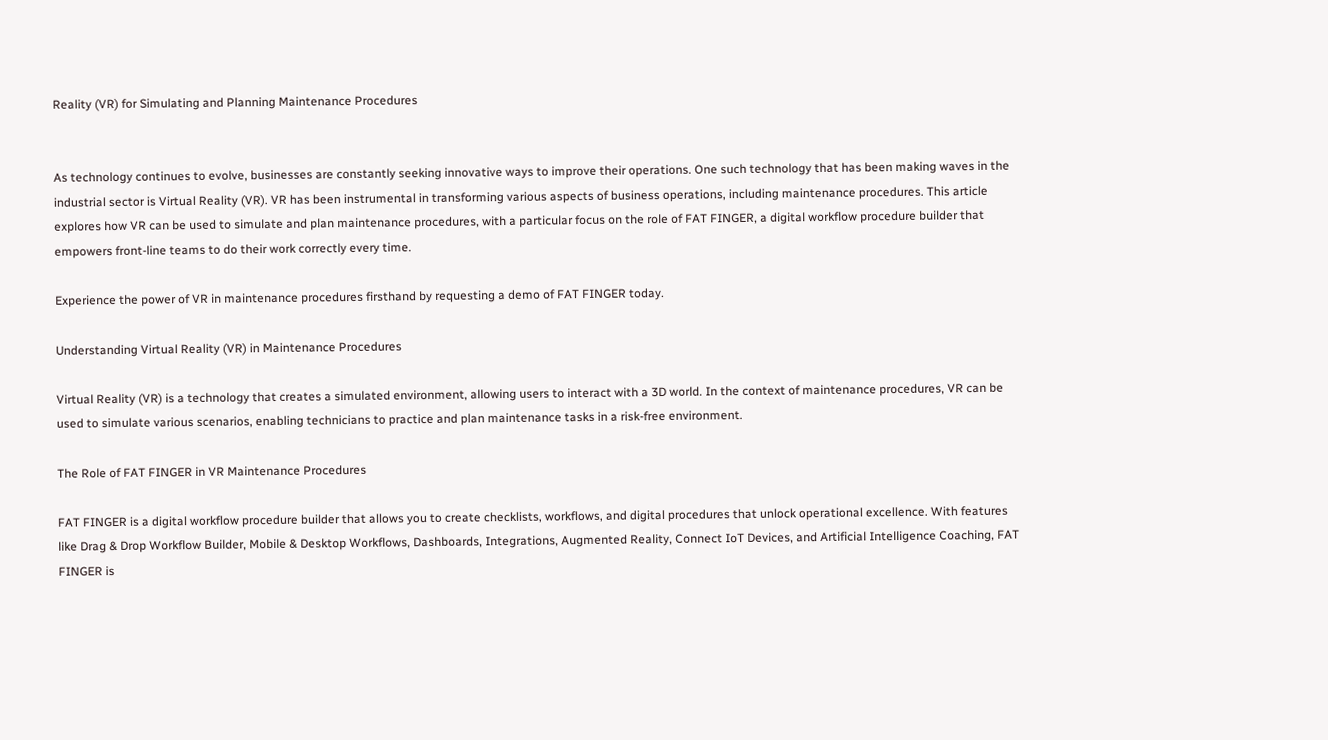Reality (VR) for Simulating and Planning Maintenance Procedures


As technology continues to evolve, businesses are constantly seeking innovative ways to improve their operations. One such technology that has been making waves in the industrial sector is Virtual Reality (VR). VR has been instrumental in transforming various aspects of business operations, including maintenance procedures. This article explores how VR can be used to simulate and plan maintenance procedures, with a particular focus on the role of FAT FINGER, a digital workflow procedure builder that empowers front-line teams to do their work correctly every time.

Experience the power of VR in maintenance procedures firsthand by requesting a demo of FAT FINGER today.

Understanding Virtual Reality (VR) in Maintenance Procedures

Virtual Reality (VR) is a technology that creates a simulated environment, allowing users to interact with a 3D world. In the context of maintenance procedures, VR can be used to simulate various scenarios, enabling technicians to practice and plan maintenance tasks in a risk-free environment.

The Role of FAT FINGER in VR Maintenance Procedures

FAT FINGER is a digital workflow procedure builder that allows you to create checklists, workflows, and digital procedures that unlock operational excellence. With features like Drag & Drop Workflow Builder, Mobile & Desktop Workflows, Dashboards, Integrations, Augmented Reality, Connect IoT Devices, and Artificial Intelligence Coaching, FAT FINGER is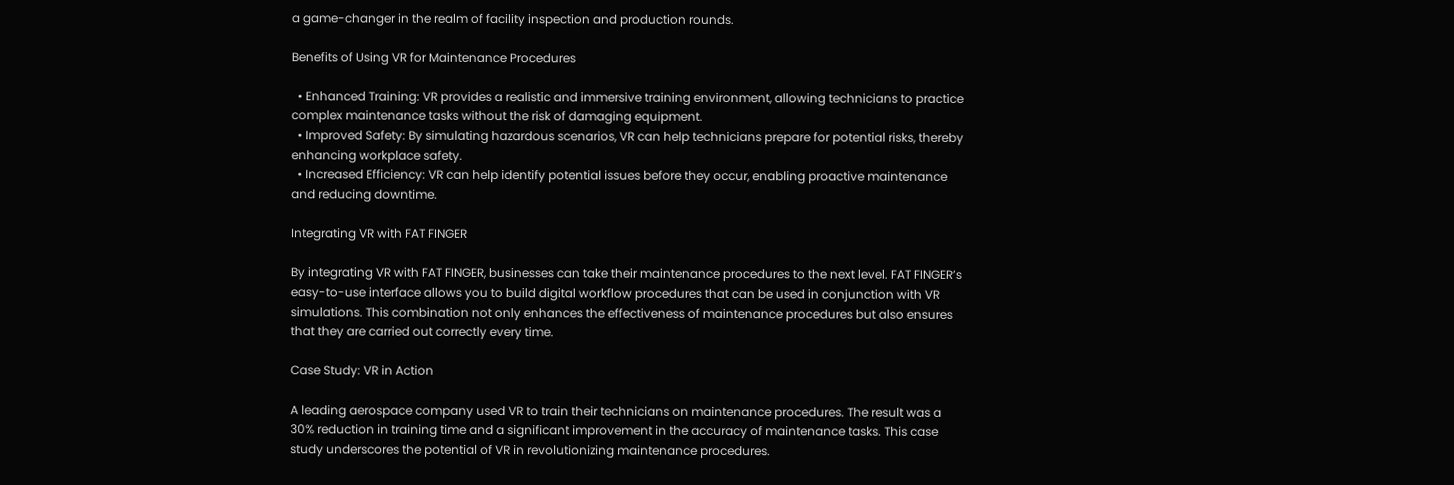a game-changer in the realm of facility inspection and production rounds.

Benefits of Using VR for Maintenance Procedures

  • Enhanced Training: VR provides a realistic and immersive training environment, allowing technicians to practice complex maintenance tasks without the risk of damaging equipment.
  • Improved Safety: By simulating hazardous scenarios, VR can help technicians prepare for potential risks, thereby enhancing workplace safety.
  • Increased Efficiency: VR can help identify potential issues before they occur, enabling proactive maintenance and reducing downtime.

Integrating VR with FAT FINGER

By integrating VR with FAT FINGER, businesses can take their maintenance procedures to the next level. FAT FINGER’s easy-to-use interface allows you to build digital workflow procedures that can be used in conjunction with VR simulations. This combination not only enhances the effectiveness of maintenance procedures but also ensures that they are carried out correctly every time.

Case Study: VR in Action

A leading aerospace company used VR to train their technicians on maintenance procedures. The result was a 30% reduction in training time and a significant improvement in the accuracy of maintenance tasks. This case study underscores the potential of VR in revolutionizing maintenance procedures.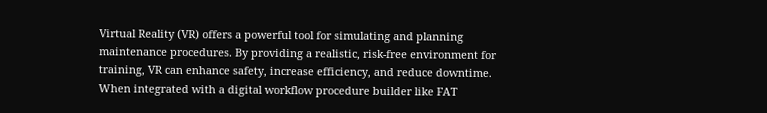Virtual Reality (VR) offers a powerful tool for simulating and planning maintenance procedures. By providing a realistic, risk-free environment for training, VR can enhance safety, increase efficiency, and reduce downtime. When integrated with a digital workflow procedure builder like FAT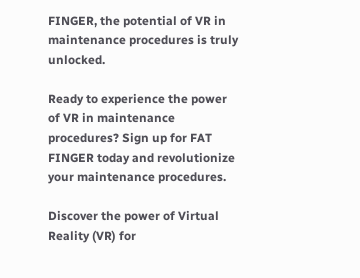FINGER, the potential of VR in maintenance procedures is truly unlocked.

Ready to experience the power of VR in maintenance procedures? Sign up for FAT FINGER today and revolutionize your maintenance procedures.

Discover the power of Virtual Reality (VR) for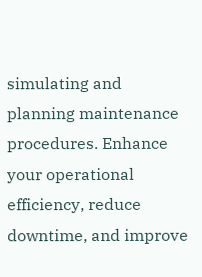simulating and planning maintenance procedures. Enhance your operational efficiency, reduce downtime, and improve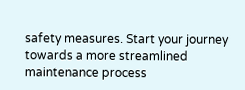safety measures. Start your journey towards a more streamlined maintenance process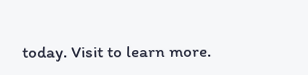today. Visit to learn more.